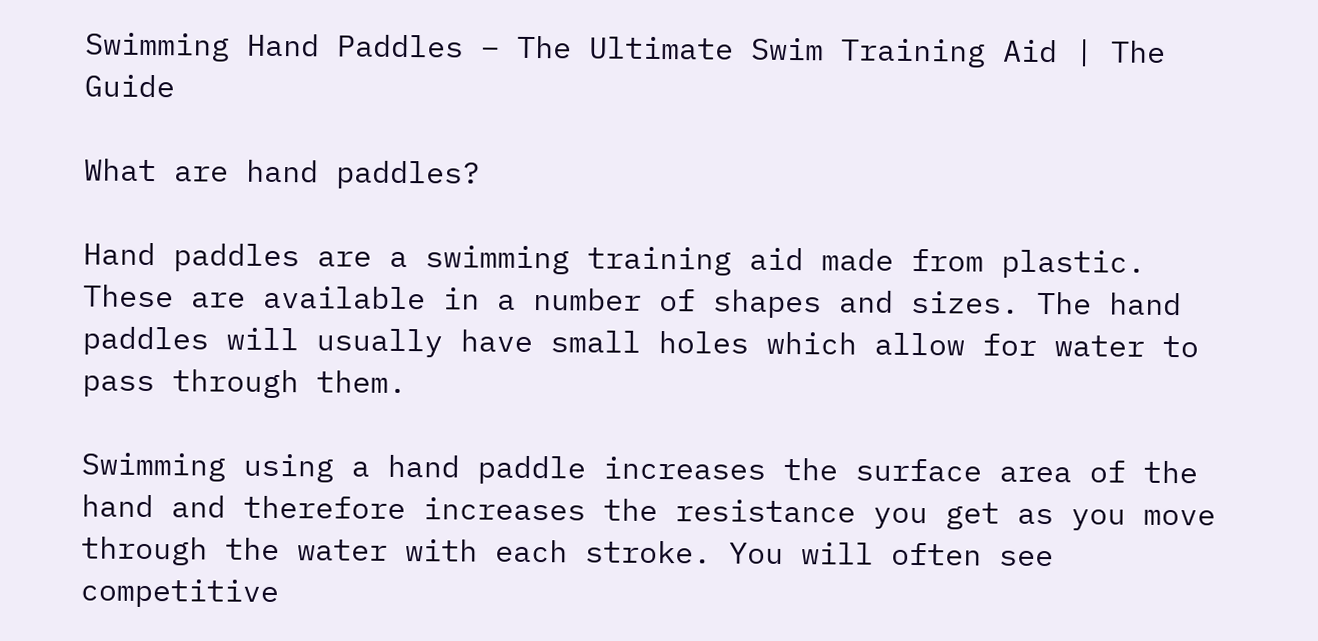Swimming Hand Paddles – The Ultimate Swim Training Aid | The Guide

What are hand paddles?

Hand paddles are a swimming training aid made from plastic. These are available in a number of shapes and sizes. The hand paddles will usually have small holes which allow for water to pass through them.

Swimming using a hand paddle increases the surface area of the hand and therefore increases the resistance you get as you move through the water with each stroke. You will often see competitive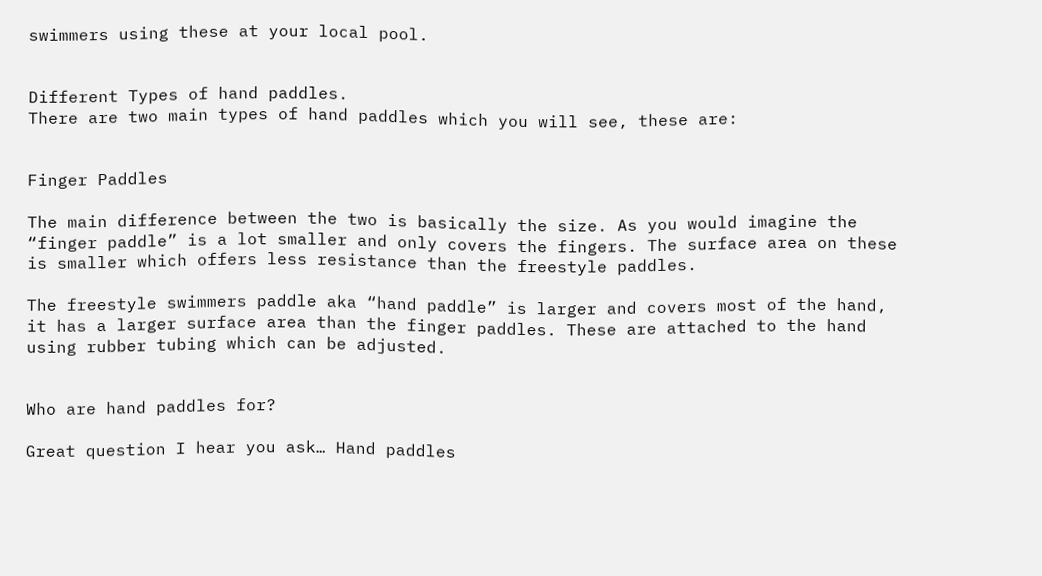swimmers using these at your local pool.


Different Types of hand paddles.
There are two main types of hand paddles which you will see, these are:


Finger Paddles

The main difference between the two is basically the size. As you would imagine the “finger paddle” is a lot smaller and only covers the fingers. The surface area on these is smaller which offers less resistance than the freestyle paddles.

The freestyle swimmers paddle aka “hand paddle” is larger and covers most of the hand, it has a larger surface area than the finger paddles. These are attached to the hand using rubber tubing which can be adjusted.


Who are hand paddles for?

Great question I hear you ask… Hand paddles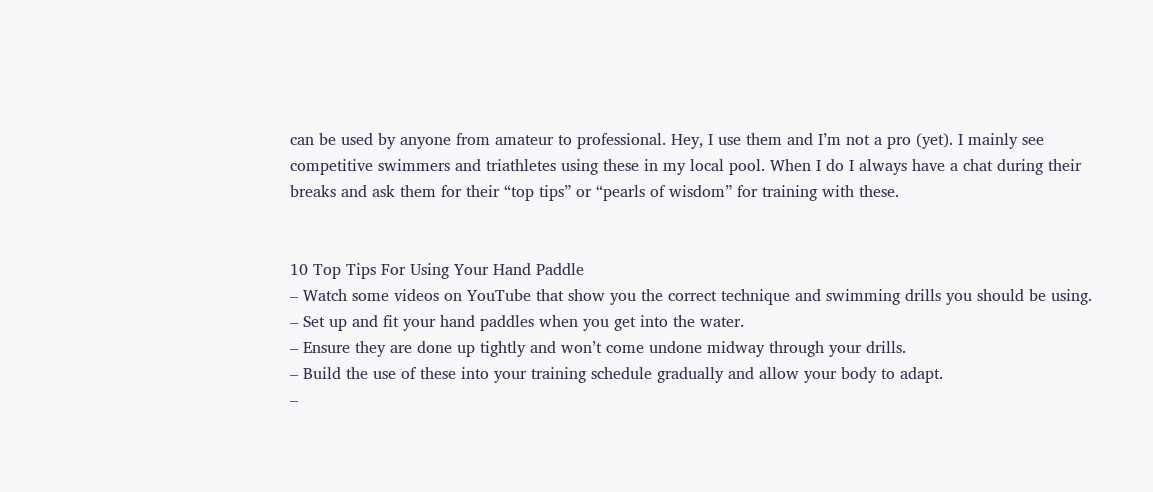can be used by anyone from amateur to professional. Hey, I use them and I’m not a pro (yet). I mainly see competitive swimmers and triathletes using these in my local pool. When I do I always have a chat during their breaks and ask them for their “top tips” or “pearls of wisdom” for training with these.


10 Top Tips For Using Your Hand Paddle
– Watch some videos on YouTube that show you the correct technique and swimming drills you should be using.
– Set up and fit your hand paddles when you get into the water.
– Ensure they are done up tightly and won’t come undone midway through your drills.
– Build the use of these into your training schedule gradually and allow your body to adapt.
–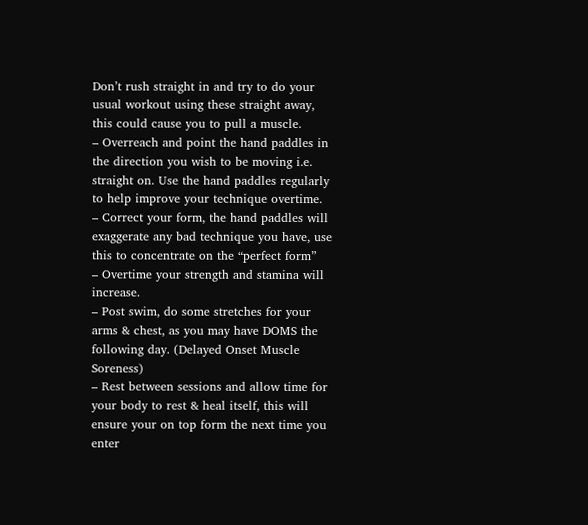Don’t rush straight in and try to do your usual workout using these straight away, this could cause you to pull a muscle.
– Overreach and point the hand paddles in the direction you wish to be moving i.e. straight on. Use the hand paddles regularly to help improve your technique overtime.
– Correct your form, the hand paddles will exaggerate any bad technique you have, use this to concentrate on the “perfect form”
– Overtime your strength and stamina will increase.
– Post swim, do some stretches for your arms & chest, as you may have DOMS the following day. (Delayed Onset Muscle Soreness)
– Rest between sessions and allow time for your body to rest & heal itself, this will ensure your on top form the next time you enter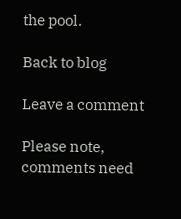the pool.

Back to blog

Leave a comment

Please note, comments need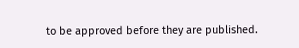to be approved before they are published.